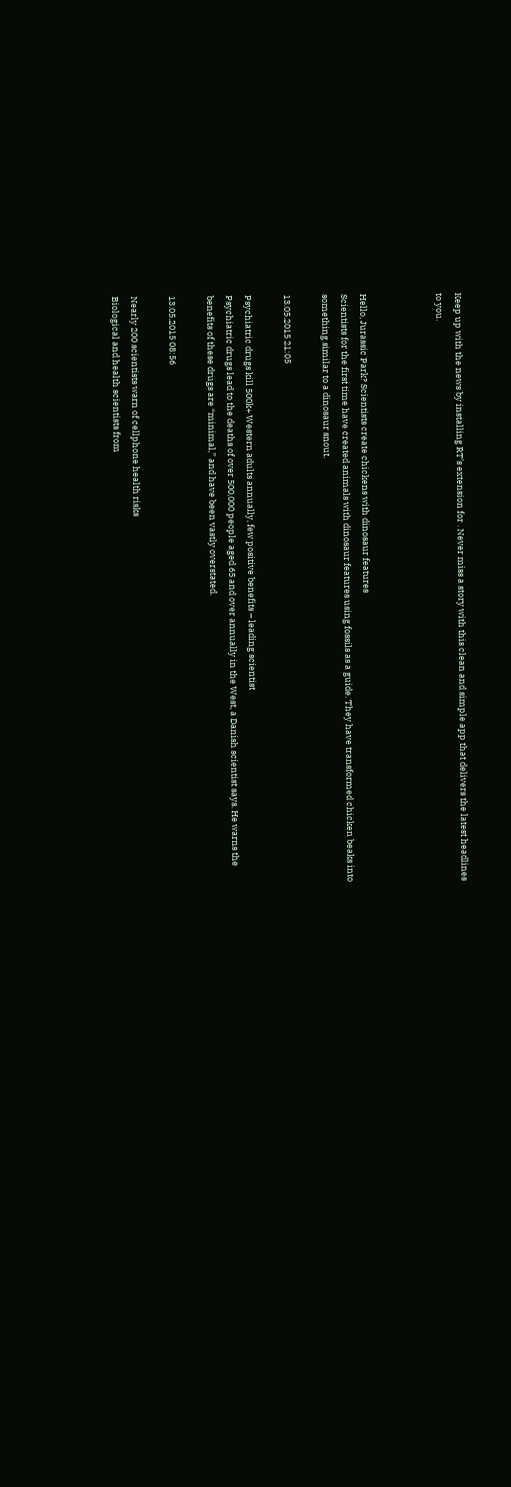Keep up with the news by installing RT’s extension for . Never miss a story with this clean and simple app that delivers the latest headlines to you.



Hello, Jurassic Park? Scientists create chickens with dinosaur features
Scientists for the first time have created animals with dinosaur features using fossils as a guide. They have transformed chicken beaks into something similar to a dinosaur snout.

13.05.2015 21:05

Psychiatric drugs kill 500k+ Western adults annually, few positive benefits – leading scientist
Psychiatric drugs lead to the deaths of over 500,000 people aged 65 and over annually in the West, a Danish scientist says. He warns the benefits of these drugs are “minimal,” and have been vastly overstated.

13.05.2015 08:56

Nearly 200 scientists warn of cellphone health risks
Biological and health scientists from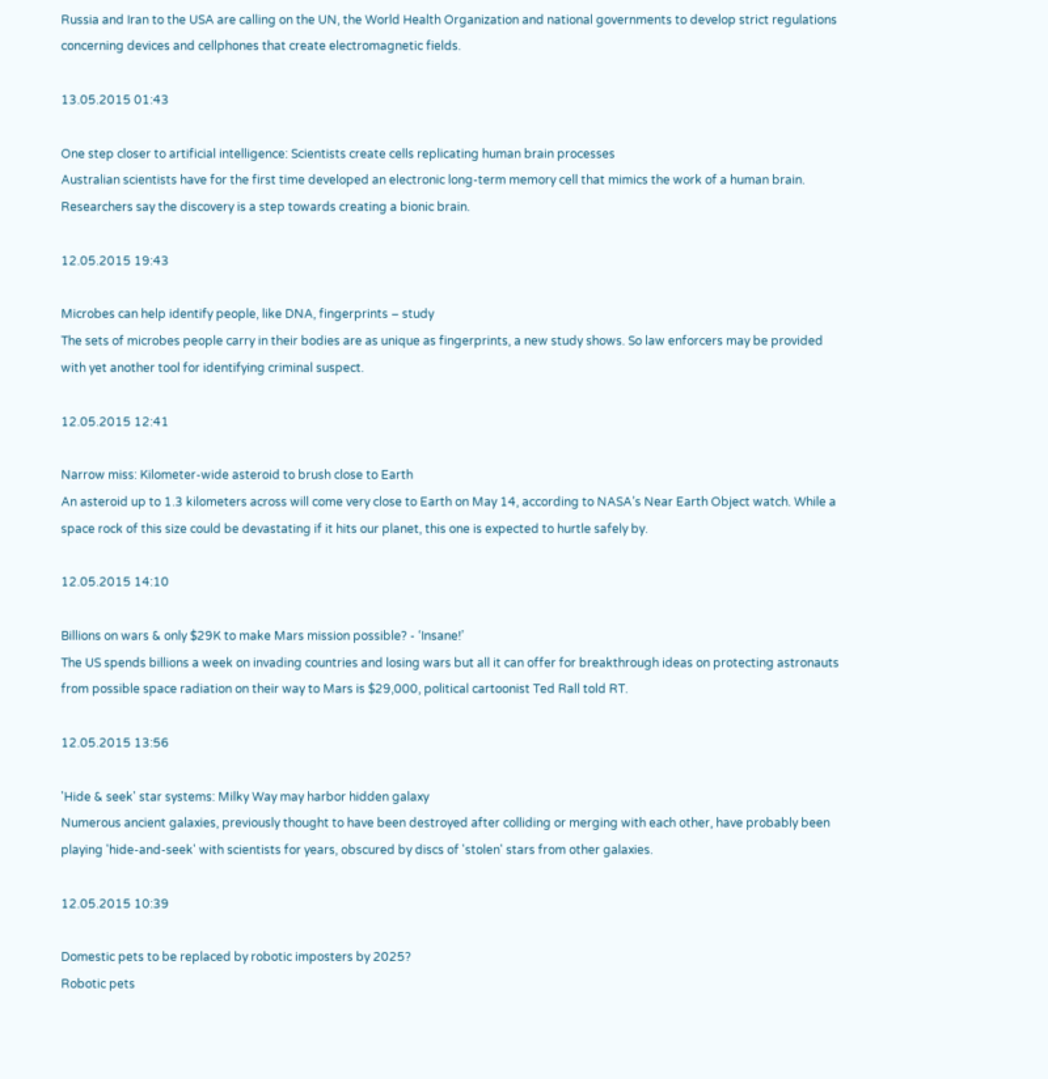Russia and Iran to the USA are calling on the UN, the World Health Organization and national governments to develop strict regulations concerning devices and cellphones that create electromagnetic fields.

13.05.2015 01:43

One step closer to artificial intelligence: Scientists create cells replicating human brain processes
Australian scientists have for the first time developed an electronic long-term memory cell that mimics the work of a human brain. Researchers say the discovery is a step towards creating a bionic brain.

12.05.2015 19:43

Microbes can help identify people, like DNA, fingerprints – study
The sets of microbes people carry in their bodies are as unique as fingerprints, a new study shows. So law enforcers may be provided with yet another tool for identifying criminal suspect.

12.05.2015 12:41

Narrow miss: Kilometer-wide asteroid to brush close to Earth
An asteroid up to 1.3 kilometers across will come very close to Earth on May 14, according to NASA’s Near Earth Object watch. While a space rock of this size could be devastating if it hits our planet, this one is expected to hurtle safely by.

12.05.2015 14:10

Billions on wars & only $29K to make Mars mission possible? - ‘Insane!’
The US spends billions a week on invading countries and losing wars but all it can offer for breakthrough ideas on protecting astronauts from possible space radiation on their way to Mars is $29,000, political cartoonist Ted Rall told RT.

12.05.2015 13:56

'Hide & seek' star systems: Milky Way may harbor hidden galaxy
Numerous ancient galaxies, previously thought to have been destroyed after colliding or merging with each other, have probably been playing 'hide-and-seek' with scientists for years, obscured by discs of 'stolen' stars from other galaxies.

12.05.2015 10:39

Domestic pets to be replaced by robotic imposters by 2025?
Robotic pets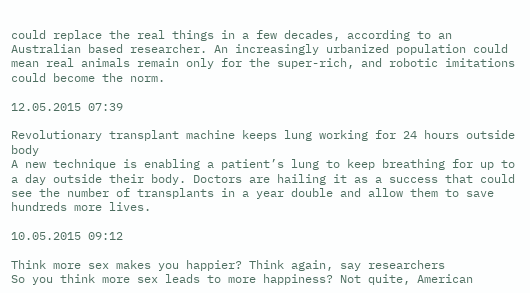could replace the real things in a few decades, according to an Australian based researcher. An increasingly urbanized population could mean real animals remain only for the super-rich, and robotic imitations could become the norm.

12.05.2015 07:39

Revolutionary transplant machine keeps lung working for 24 hours outside body
A new technique is enabling a patient’s lung to keep breathing for up to a day outside their body. Doctors are hailing it as a success that could see the number of transplants in a year double and allow them to save hundreds more lives.

10.05.2015 09:12

Think more sex makes you happier? Think again, say researchers
So you think more sex leads to more happiness? Not quite, American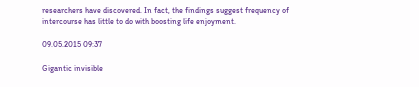researchers have discovered. In fact, the findings suggest frequency of intercourse has little to do with boosting life enjoyment.

09.05.2015 09:37

Gigantic invisible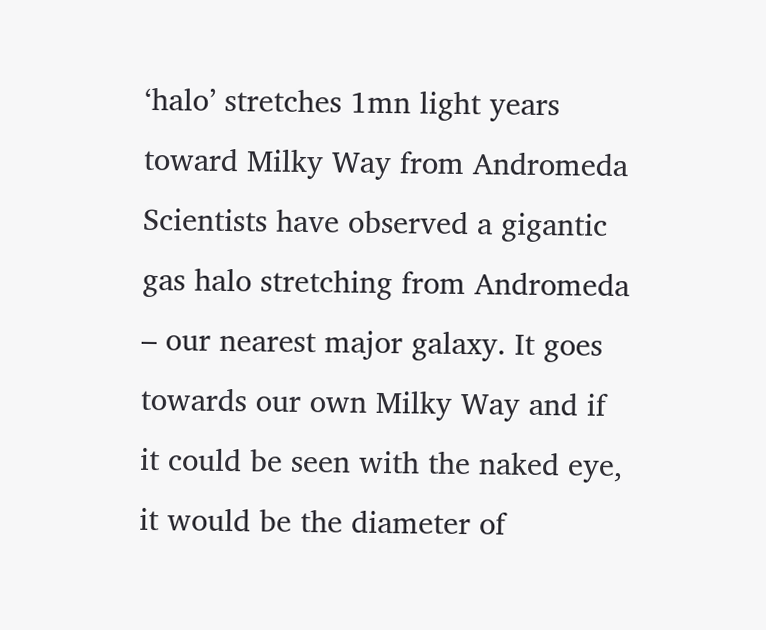‘halo’ stretches 1mn light years toward Milky Way from Andromeda
Scientists have observed a gigantic gas halo stretching from Andromeda – our nearest major galaxy. It goes towards our own Milky Way and if it could be seen with the naked eye, it would be the diameter of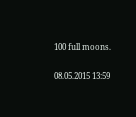100 full moons.

08.05.2015 13:59